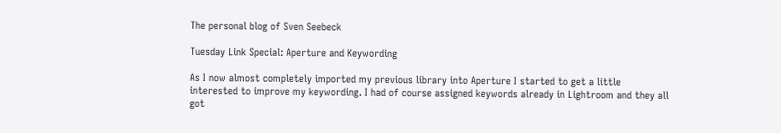The personal blog of Sven Seebeck

Tuesday Link Special: Aperture and Keywording

As I now almost completely imported my previous library into Aperture I started to get a little interested to improve my keywording. I had of course assigned keywords already in Lightroom and they all got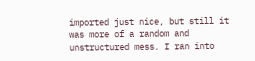imported just nice, but still it was more of a random and unstructured mess. I ran into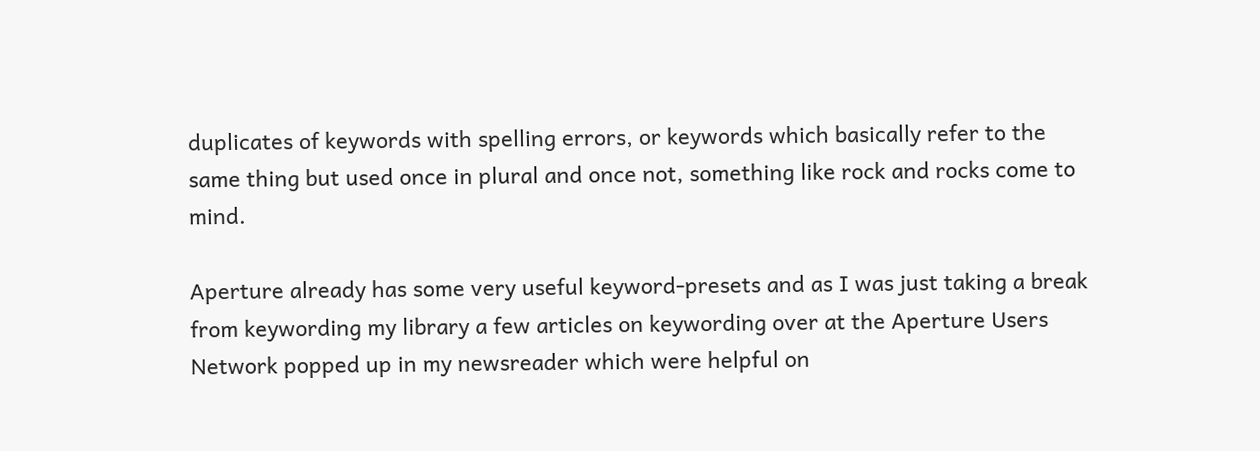duplicates of keywords with spelling errors, or keywords which basically refer to the same thing but used once in plural and once not, something like rock and rocks come to mind.

Aperture already has some very useful keyword-presets and as I was just taking a break from keywording my library a few articles on keywording over at the Aperture Users Network popped up in my newsreader which were helpful on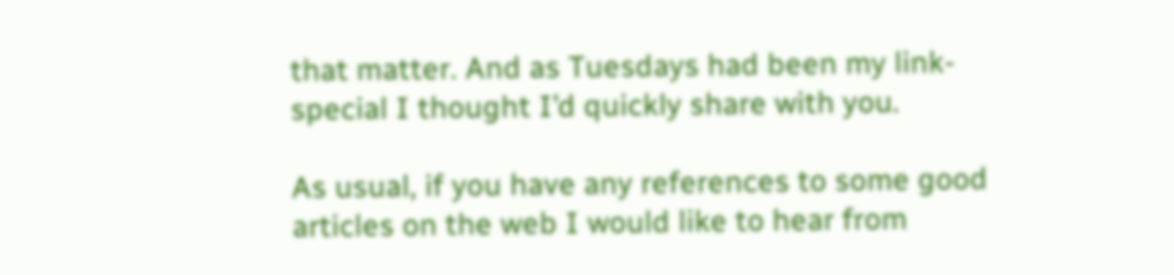that matter. And as Tuesdays had been my link-special I thought I’d quickly share with you.

As usual, if you have any references to some good articles on the web I would like to hear from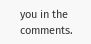you in the comments.